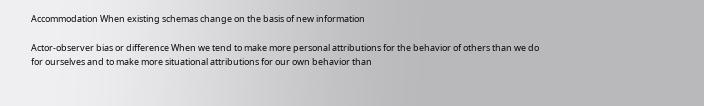Accommodation When existing schemas change on the basis of new information

Actor-observer bias or difference When we tend to make more personal attributions for the behavior of others than we do for ourselves and to make more situational attributions for our own behavior than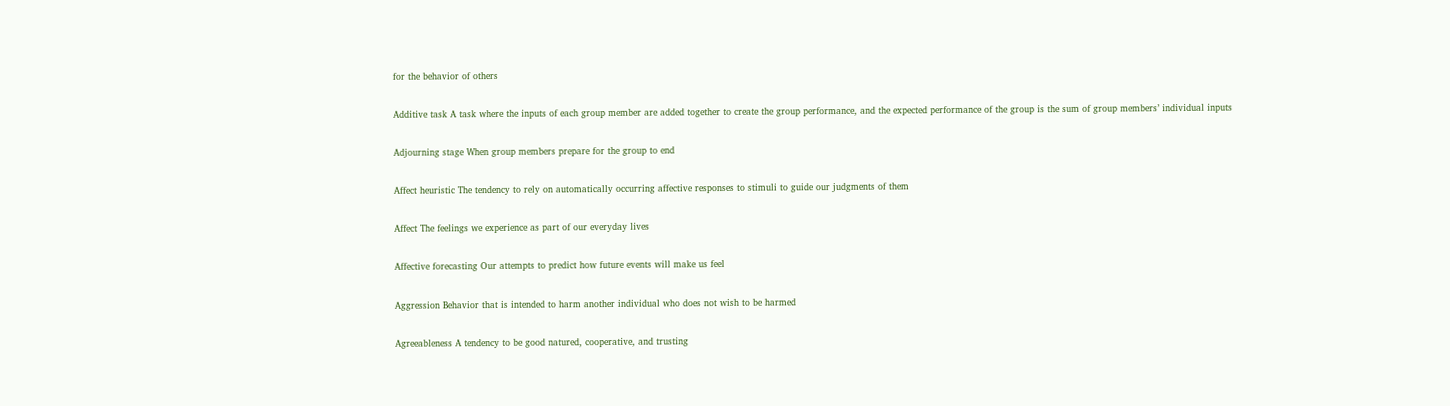for the behavior of others

Additive task A task where the inputs of each group member are added together to create the group performance, and the expected performance of the group is the sum of group members’ individual inputs

Adjourning stage When group members prepare for the group to end

Affect heuristic The tendency to rely on automatically occurring affective responses to stimuli to guide our judgments of them

Affect The feelings we experience as part of our everyday lives

Affective forecasting Our attempts to predict how future events will make us feel

Aggression Behavior that is intended to harm another individual who does not wish to be harmed

Agreeableness A tendency to be good natured, cooperative, and trusting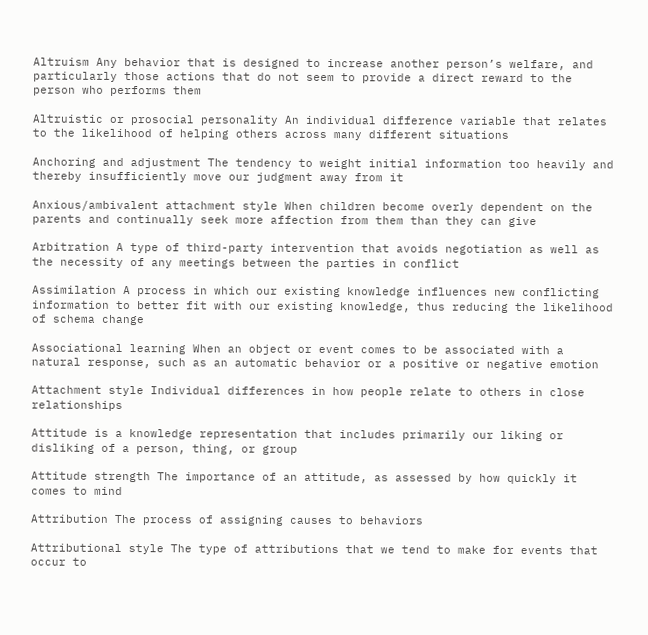Altruism Any behavior that is designed to increase another person’s welfare, and particularly those actions that do not seem to provide a direct reward to the person who performs them

Altruistic or prosocial personality An individual difference variable that relates to the likelihood of helping others across many different situations

Anchoring and adjustment The tendency to weight initial information too heavily and thereby insufficiently move our judgment away from it

Anxious/ambivalent attachment style When children become overly dependent on the parents and continually seek more affection from them than they can give

Arbitration A type of third-party intervention that avoids negotiation as well as the necessity of any meetings between the parties in conflict

Assimilation A process in which our existing knowledge influences new conflicting information to better fit with our existing knowledge, thus reducing the likelihood of schema change

Associational learning When an object or event comes to be associated with a natural response, such as an automatic behavior or a positive or negative emotion

Attachment style Individual differences in how people relate to others in close relationships

Attitude is a knowledge representation that includes primarily our liking or disliking of a person, thing, or group

Attitude strength The importance of an attitude, as assessed by how quickly it comes to mind

Attribution The process of assigning causes to behaviors

Attributional style The type of attributions that we tend to make for events that occur to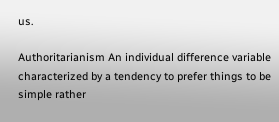us.

Authoritarianism An individual difference variable characterized by a tendency to prefer things to be simple rather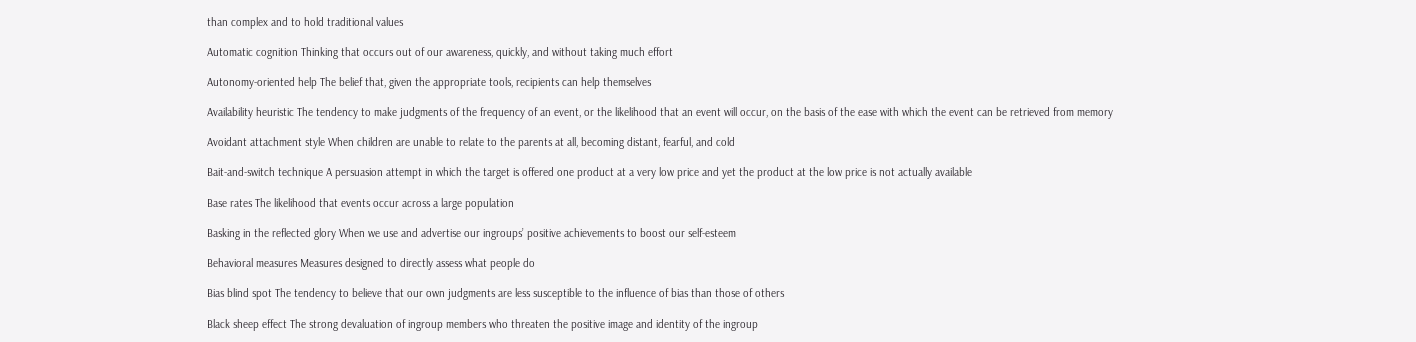than complex and to hold traditional values

Automatic cognition Thinking that occurs out of our awareness, quickly, and without taking much effort

Autonomy-oriented help The belief that, given the appropriate tools, recipients can help themselves

Availability heuristic The tendency to make judgments of the frequency of an event, or the likelihood that an event will occur, on the basis of the ease with which the event can be retrieved from memory

Avoidant attachment style When children are unable to relate to the parents at all, becoming distant, fearful, and cold

Bait-and-switch technique A persuasion attempt in which the target is offered one product at a very low price and yet the product at the low price is not actually available

Base rates The likelihood that events occur across a large population

Basking in the reflected glory When we use and advertise our ingroups’ positive achievements to boost our self-esteem

Behavioral measures Measures designed to directly assess what people do

Bias blind spot The tendency to believe that our own judgments are less susceptible to the influence of bias than those of others

Black sheep effect The strong devaluation of ingroup members who threaten the positive image and identity of the ingroup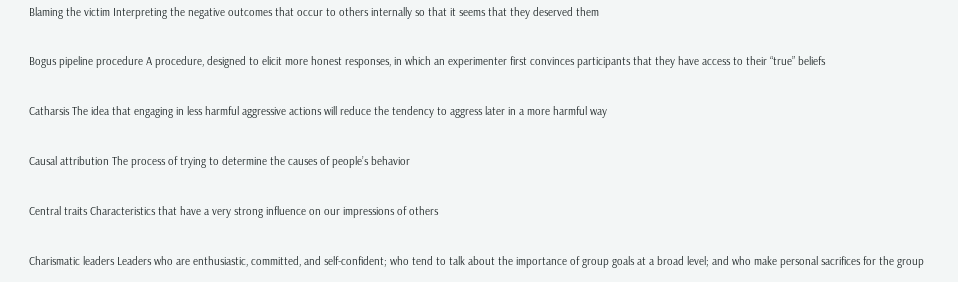Blaming the victim Interpreting the negative outcomes that occur to others internally so that it seems that they deserved them

Bogus pipeline procedure A procedure, designed to elicit more honest responses, in which an experimenter first convinces participants that they have access to their “true” beliefs

Catharsis The idea that engaging in less harmful aggressive actions will reduce the tendency to aggress later in a more harmful way

Causal attribution The process of trying to determine the causes of people’s behavior

Central traits Characteristics that have a very strong influence on our impressions of others

Charismatic leaders Leaders who are enthusiastic, committed, and self-confident; who tend to talk about the importance of group goals at a broad level; and who make personal sacrifices for the group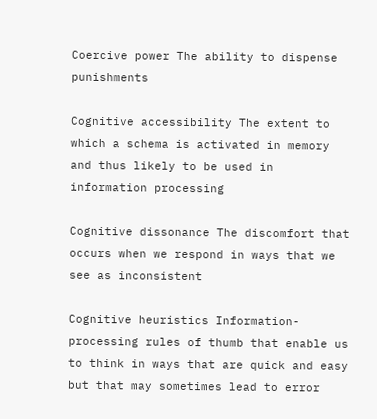Coercive power The ability to dispense punishments

Cognitive accessibility The extent to which a schema is activated in memory and thus likely to be used in information processing

Cognitive dissonance The discomfort that occurs when we respond in ways that we see as inconsistent

Cognitive heuristics Information-processing rules of thumb that enable us to think in ways that are quick and easy but that may sometimes lead to error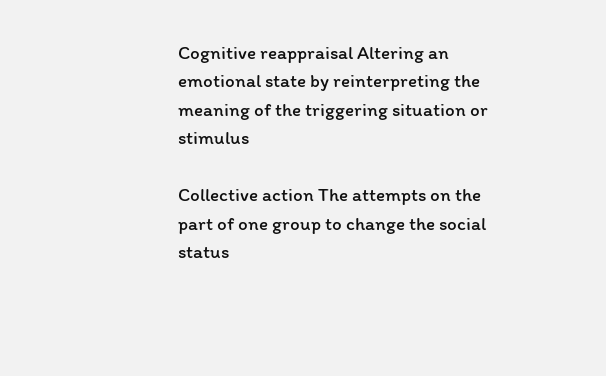Cognitive reappraisal Altering an emotional state by reinterpreting the meaning of the triggering situation or stimulus

Collective action The attempts on the part of one group to change the social status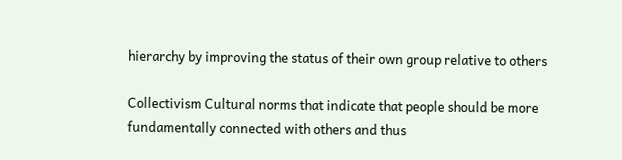hierarchy by improving the status of their own group relative to others

Collectivism Cultural norms that indicate that people should be more fundamentally connected with others and thus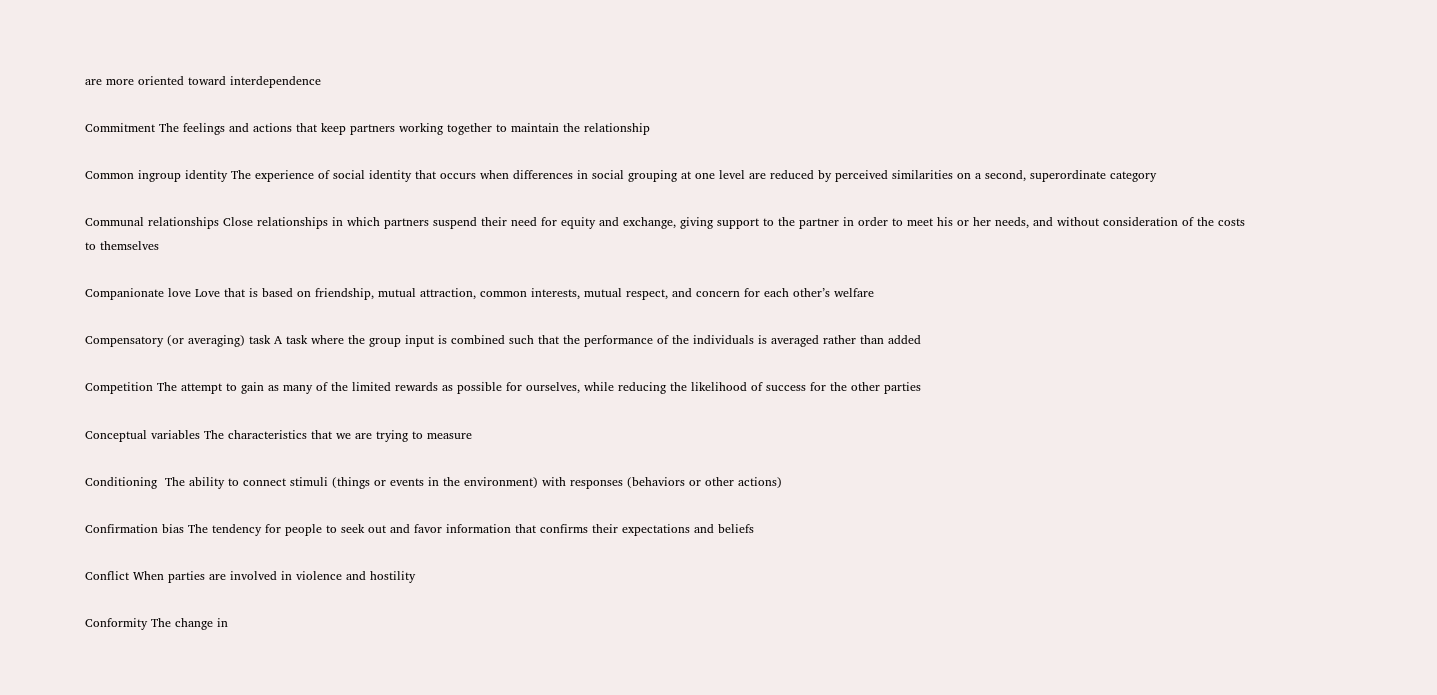are more oriented toward interdependence

Commitment The feelings and actions that keep partners working together to maintain the relationship

Common ingroup identity The experience of social identity that occurs when differences in social grouping at one level are reduced by perceived similarities on a second, superordinate category

Communal relationships Close relationships in which partners suspend their need for equity and exchange, giving support to the partner in order to meet his or her needs, and without consideration of the costs to themselves

Companionate love Love that is based on friendship, mutual attraction, common interests, mutual respect, and concern for each other’s welfare

Compensatory (or averaging) task A task where the group input is combined such that the performance of the individuals is averaged rather than added

Competition The attempt to gain as many of the limited rewards as possible for ourselves, while reducing the likelihood of success for the other parties

Conceptual variables The characteristics that we are trying to measure

Conditioning  The ability to connect stimuli (things or events in the environment) with responses (behaviors or other actions)

Confirmation bias The tendency for people to seek out and favor information that confirms their expectations and beliefs

Conflict When parties are involved in violence and hostility

Conformity The change in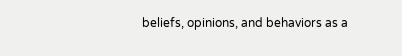beliefs, opinions, and behaviors as a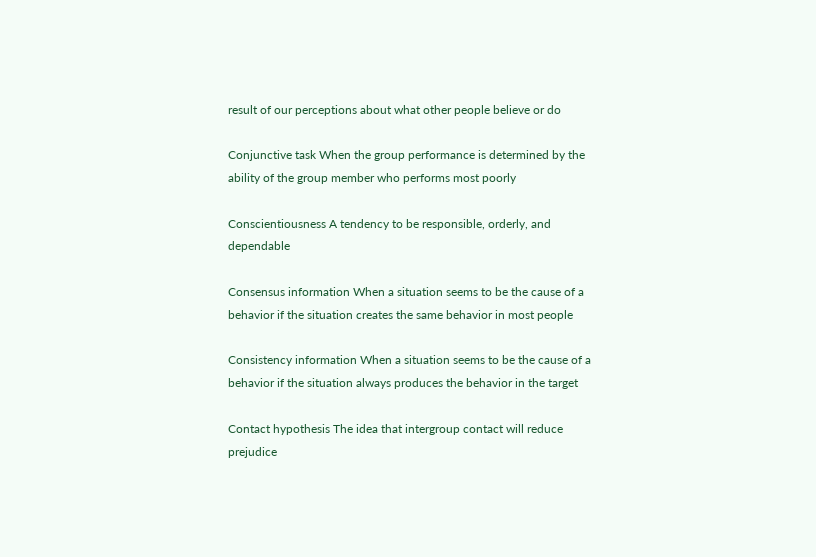result of our perceptions about what other people believe or do

Conjunctive task When the group performance is determined by the ability of the group member who performs most poorly

Conscientiousness A tendency to be responsible, orderly, and dependable

Consensus information When a situation seems to be the cause of a behavior if the situation creates the same behavior in most people

Consistency information When a situation seems to be the cause of a behavior if the situation always produces the behavior in the target

Contact hypothesis The idea that intergroup contact will reduce prejudice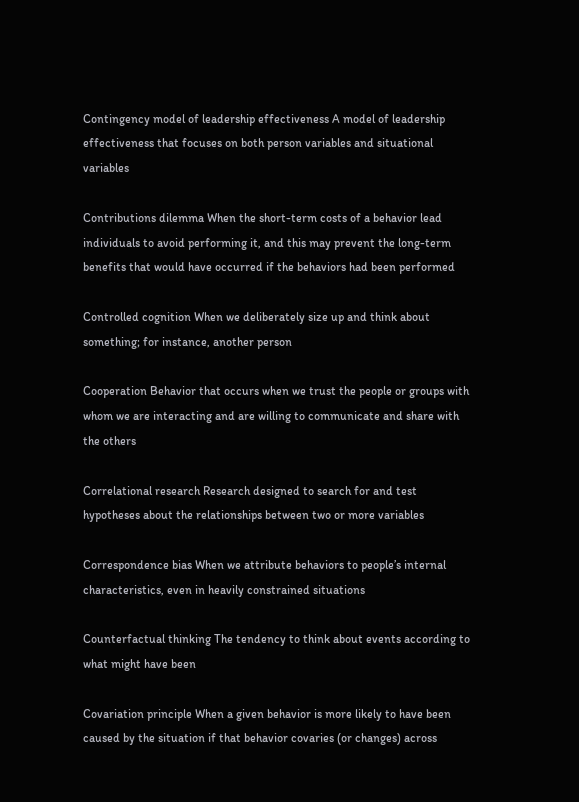Contingency model of leadership effectiveness A model of leadership effectiveness that focuses on both person variables and situational variables

Contributions dilemma When the short-term costs of a behavior lead individuals to avoid performing it, and this may prevent the long-term benefits that would have occurred if the behaviors had been performed

Controlled cognition When we deliberately size up and think about something; for instance, another person

Cooperation Behavior that occurs when we trust the people or groups with whom we are interacting and are willing to communicate and share with the others

Correlational research Research designed to search for and test hypotheses about the relationships between two or more variables

Correspondence bias When we attribute behaviors to people’s internal characteristics, even in heavily constrained situations

Counterfactual thinking The tendency to think about events according to what might have been

Covariation principle When a given behavior is more likely to have been caused by the situation if that behavior covaries (or changes) across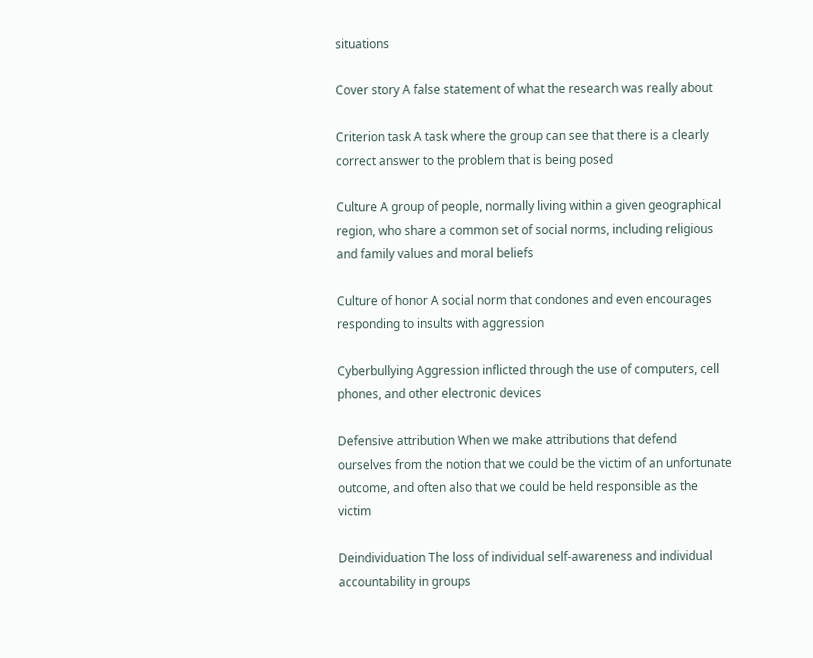situations

Cover story A false statement of what the research was really about

Criterion task A task where the group can see that there is a clearly correct answer to the problem that is being posed

Culture A group of people, normally living within a given geographical region, who share a common set of social norms, including religious and family values and moral beliefs

Culture of honor A social norm that condones and even encourages responding to insults with aggression

Cyberbullying Aggression inflicted through the use of computers, cell phones, and other electronic devices

Defensive attribution When we make attributions that defend ourselves from the notion that we could be the victim of an unfortunate outcome, and often also that we could be held responsible as the victim

Deindividuation The loss of individual self-awareness and individual accountability in groups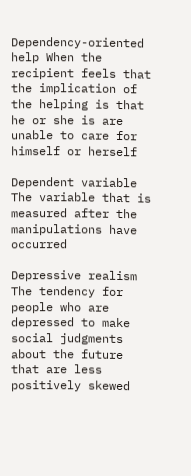Dependency-oriented help When the recipient feels that the implication of the helping is that he or she is are unable to care for himself or herself

Dependent variable The variable that is measured after the manipulations have occurred

Depressive realism The tendency for people who are depressed to make social judgments about the future that are less positively skewed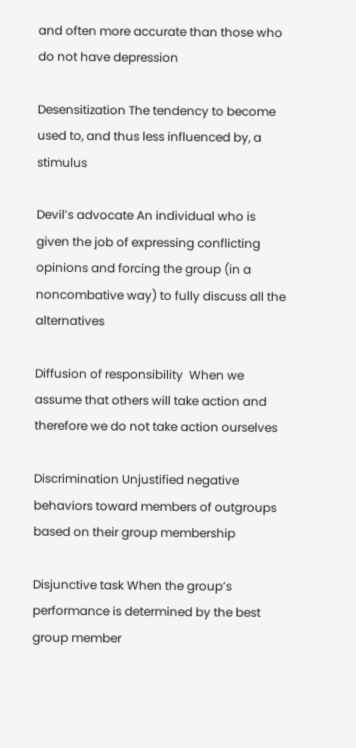and often more accurate than those who do not have depression

Desensitization The tendency to become used to, and thus less influenced by, a stimulus

Devil’s advocate An individual who is given the job of expressing conflicting opinions and forcing the group (in a noncombative way) to fully discuss all the alternatives

Diffusion of responsibility  When we assume that others will take action and therefore we do not take action ourselves

Discrimination Unjustified negative behaviors toward members of outgroups based on their group membership

Disjunctive task When the group’s performance is determined by the best group member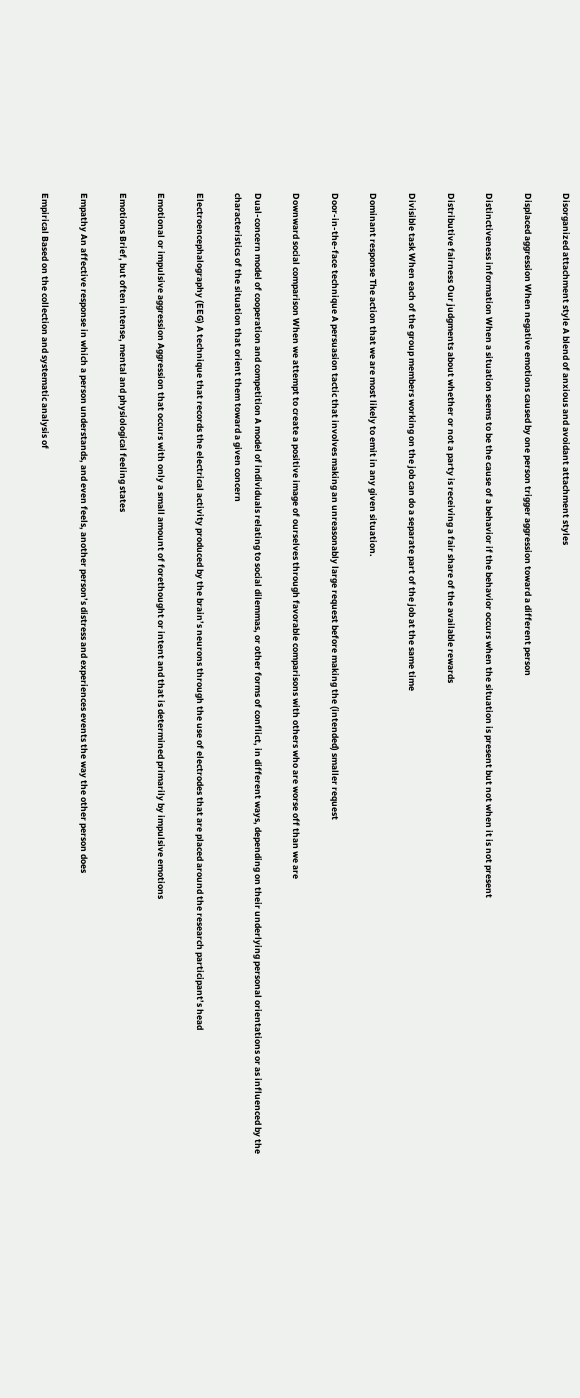Disorganized attachment style A blend of anxious and avoidant attachment styles

Displaced aggression When negative emotions caused by one person trigger aggression toward a different person

Distinctiveness information When a situation seems to be the cause of a behavior if the behavior occurs when the situation is present but not when it is not present

Distributive fairness Our judgments about whether or not a party is receiving a fair share of the available rewards

Divisible task When each of the group members working on the job can do a separate part of the job at the same time

Dominant response The action that we are most likely to emit in any given situation.

Door-in-the-face technique A persuasion tactic that involves making an unreasonably large request before making the (intended) smaller request

Downward social comparison When we attempt to create a positive image of ourselves through favorable comparisons with others who are worse off than we are

Dual-concern model of cooperation and competition A model of individuals relating to social dilemmas, or other forms of conflict, in different ways, depending on their underlying personal orientations or as influenced by the characteristics of the situation that orient them toward a given concern

Electroencephalography (EEG) A technique that records the electrical activity produced by the brain’s neurons through the use of electrodes that are placed around the research participant’s head

Emotional or impulsive aggression Aggression that occurs with only a small amount of forethought or intent and that is determined primarily by impulsive emotions

Emotions Brief, but often intense, mental and physiological feeling states

Empathy An affective response in which a person understands, and even feels, another person’s distress and experiences events the way the other person does

Empirical Based on the collection and systematic analysis of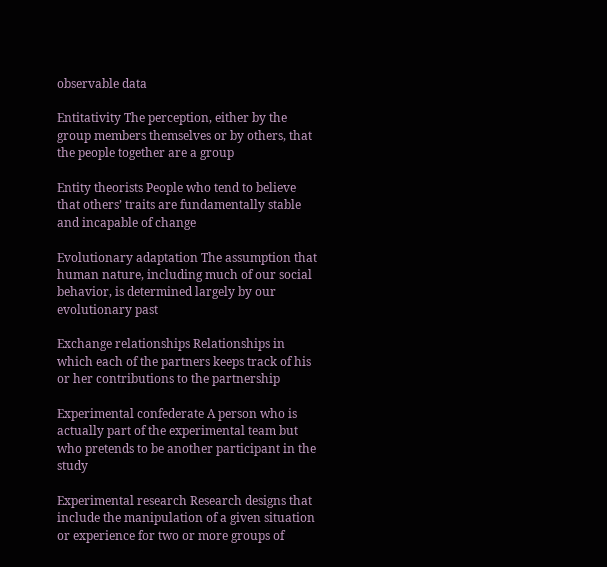observable data

Entitativity The perception, either by the group members themselves or by others, that the people together are a group

Entity theorists People who tend to believe that others’ traits are fundamentally stable and incapable of change

Evolutionary adaptation The assumption that human nature, including much of our social behavior, is determined largely by our evolutionary past

Exchange relationships Relationships in which each of the partners keeps track of his or her contributions to the partnership

Experimental confederate A person who is actually part of the experimental team but who pretends to be another participant in the study

Experimental research Research designs that include the manipulation of a given situation or experience for two or more groups of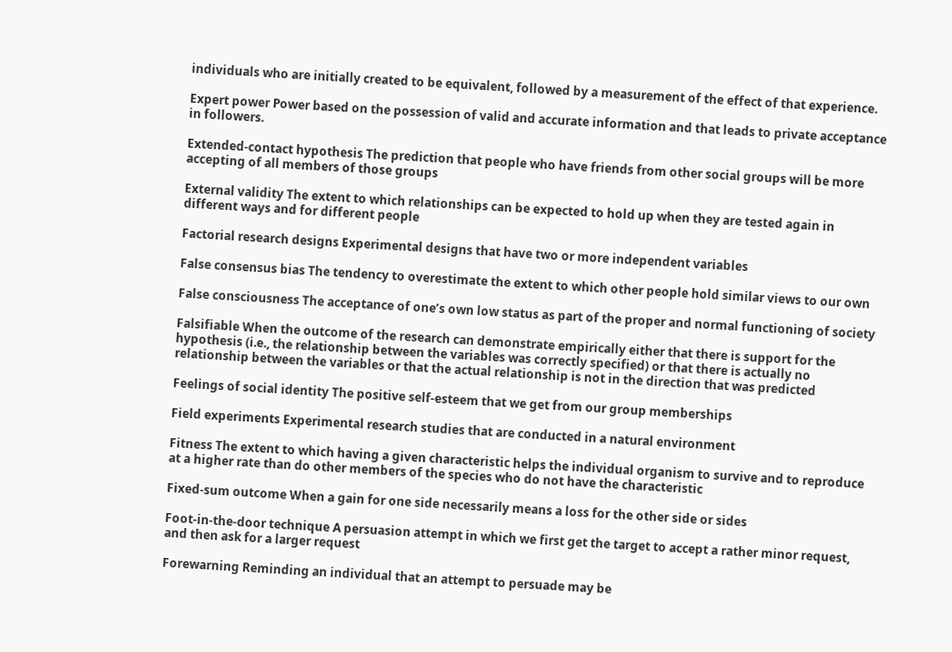individuals who are initially created to be equivalent, followed by a measurement of the effect of that experience.

Expert power Power based on the possession of valid and accurate information and that leads to private acceptance in followers.

Extended-contact hypothesis The prediction that people who have friends from other social groups will be more accepting of all members of those groups

External validity The extent to which relationships can be expected to hold up when they are tested again in different ways and for different people

Factorial research designs Experimental designs that have two or more independent variables

False consensus bias The tendency to overestimate the extent to which other people hold similar views to our own

False consciousness The acceptance of one’s own low status as part of the proper and normal functioning of society

Falsifiable When the outcome of the research can demonstrate empirically either that there is support for the hypothesis (i.e., the relationship between the variables was correctly specified) or that there is actually no relationship between the variables or that the actual relationship is not in the direction that was predicted

Feelings of social identity The positive self-esteem that we get from our group memberships

Field experiments Experimental research studies that are conducted in a natural environment

Fitness The extent to which having a given characteristic helps the individual organism to survive and to reproduce at a higher rate than do other members of the species who do not have the characteristic

Fixed-sum outcome When a gain for one side necessarily means a loss for the other side or sides

Foot-in-the-door technique A persuasion attempt in which we first get the target to accept a rather minor request, and then ask for a larger request

Forewarning Reminding an individual that an attempt to persuade may be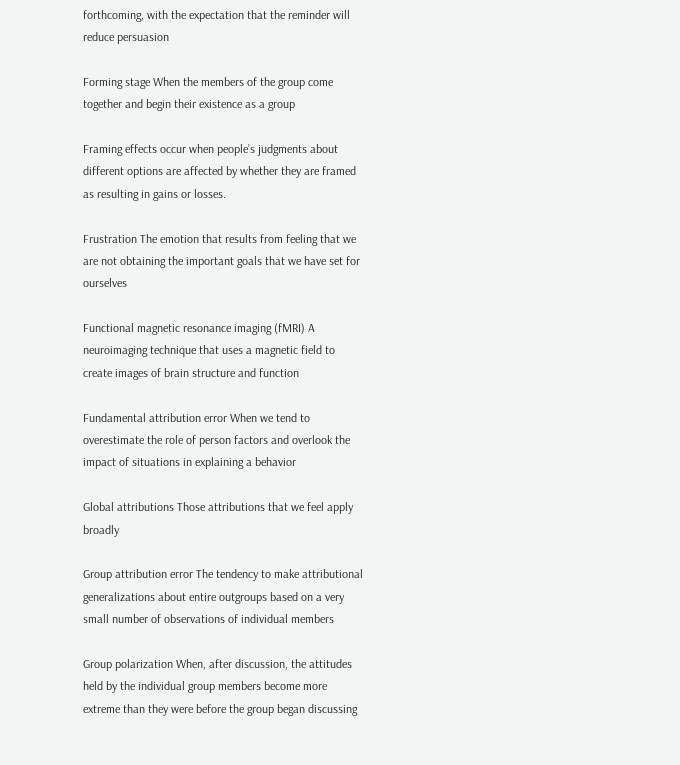forthcoming, with the expectation that the reminder will reduce persuasion

Forming stage When the members of the group come together and begin their existence as a group

Framing effects occur when people’s judgments about different options are affected by whether they are framed as resulting in gains or losses.

Frustration The emotion that results from feeling that we are not obtaining the important goals that we have set for ourselves

Functional magnetic resonance imaging (fMRI) A neuroimaging technique that uses a magnetic field to create images of brain structure and function

Fundamental attribution error When we tend to overestimate the role of person factors and overlook the impact of situations in explaining a behavior

Global attributions Those attributions that we feel apply broadly

Group attribution error The tendency to make attributional generalizations about entire outgroups based on a very small number of observations of individual members

Group polarization When, after discussion, the attitudes held by the individual group members become more extreme than they were before the group began discussing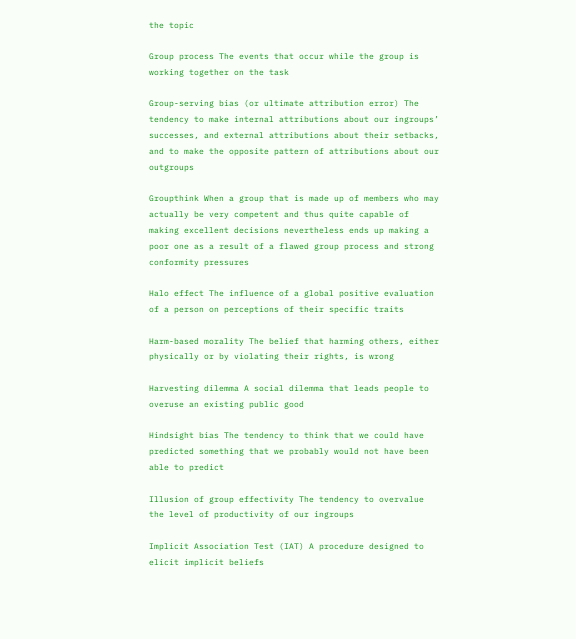the topic

Group process The events that occur while the group is working together on the task

Group-serving bias (or ultimate attribution error) The tendency to make internal attributions about our ingroups’ successes, and external attributions about their setbacks, and to make the opposite pattern of attributions about our outgroups

Groupthink When a group that is made up of members who may actually be very competent and thus quite capable of making excellent decisions nevertheless ends up making a poor one as a result of a flawed group process and strong conformity pressures

Halo effect The influence of a global positive evaluation of a person on perceptions of their specific traits

Harm-based morality The belief that harming others, either physically or by violating their rights, is wrong

Harvesting dilemma A social dilemma that leads people to overuse an existing public good

Hindsight bias The tendency to think that we could have predicted something that we probably would not have been able to predict

Illusion of group effectivity The tendency to overvalue the level of productivity of our ingroups

Implicit Association Test (IAT) A procedure designed to elicit implicit beliefs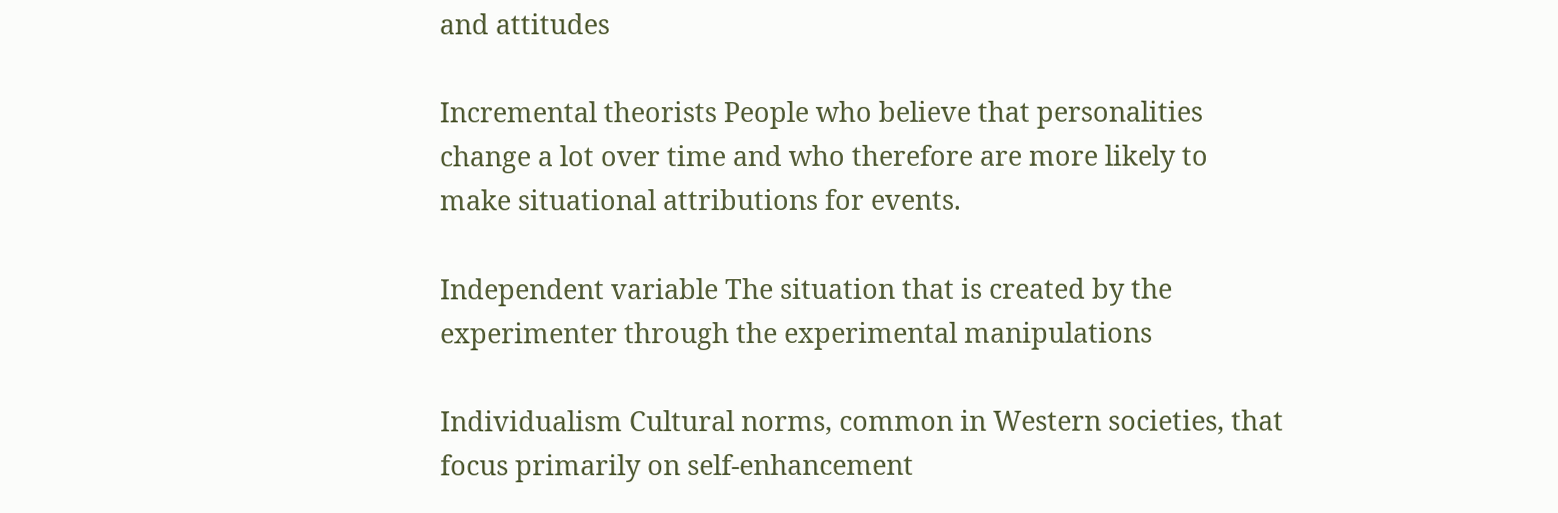and attitudes

Incremental theorists People who believe that personalities change a lot over time and who therefore are more likely to make situational attributions for events.

Independent variable The situation that is created by the experimenter through the experimental manipulations

Individualism Cultural norms, common in Western societies, that focus primarily on self-enhancement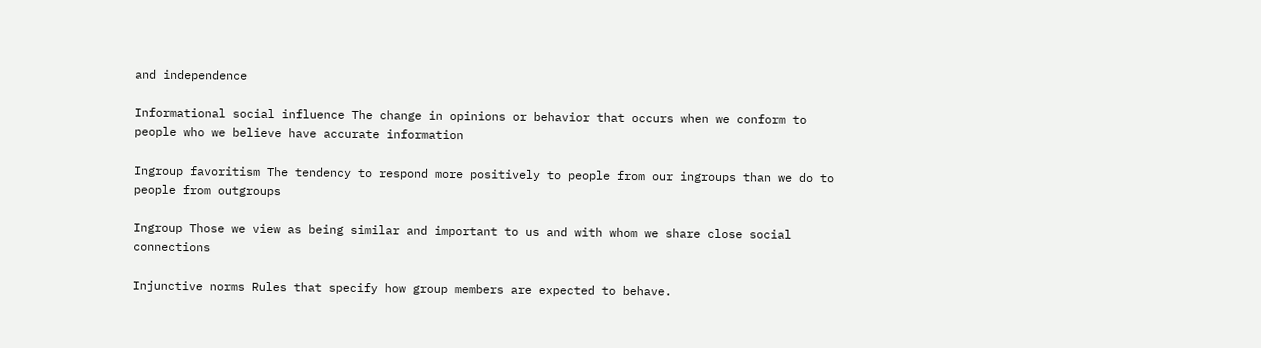and independence

Informational social influence The change in opinions or behavior that occurs when we conform to people who we believe have accurate information

Ingroup favoritism The tendency to respond more positively to people from our ingroups than we do to people from outgroups

Ingroup Those we view as being similar and important to us and with whom we share close social connections

Injunctive norms Rules that specify how group members are expected to behave.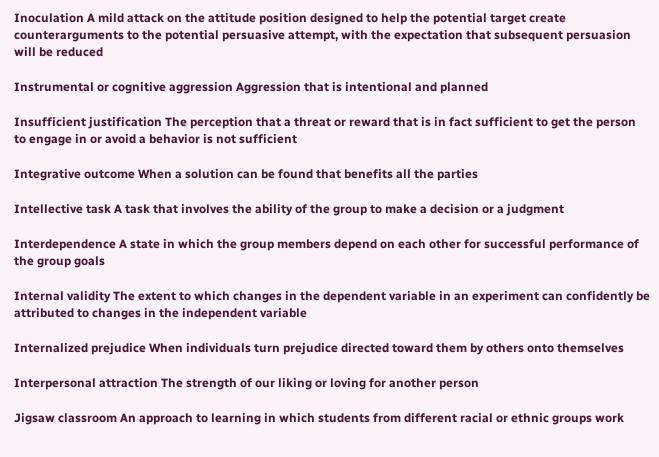Inoculation A mild attack on the attitude position designed to help the potential target create counterarguments to the potential persuasive attempt, with the expectation that subsequent persuasion will be reduced

Instrumental or cognitive aggression Aggression that is intentional and planned

Insufficient justification The perception that a threat or reward that is in fact sufficient to get the person to engage in or avoid a behavior is not sufficient

Integrative outcome When a solution can be found that benefits all the parties

Intellective task A task that involves the ability of the group to make a decision or a judgment

Interdependence A state in which the group members depend on each other for successful performance of the group goals

Internal validity The extent to which changes in the dependent variable in an experiment can confidently be attributed to changes in the independent variable

Internalized prejudice When individuals turn prejudice directed toward them by others onto themselves

Interpersonal attraction The strength of our liking or loving for another person

Jigsaw classroom An approach to learning in which students from different racial or ethnic groups work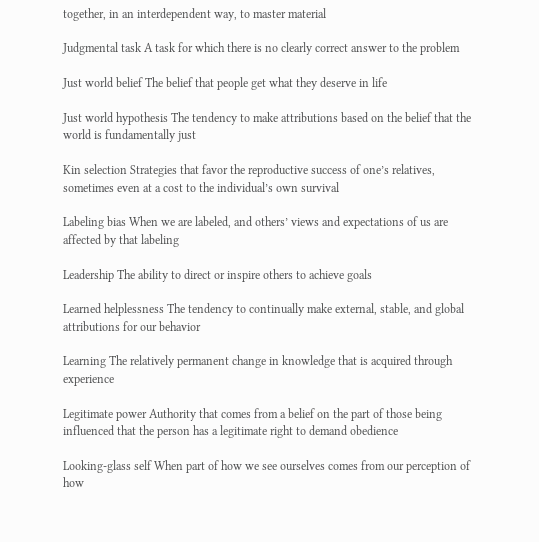together, in an interdependent way, to master material

Judgmental task A task for which there is no clearly correct answer to the problem

Just world belief The belief that people get what they deserve in life

Just world hypothesis The tendency to make attributions based on the belief that the world is fundamentally just

Kin selection Strategies that favor the reproductive success of one’s relatives, sometimes even at a cost to the individual’s own survival

Labeling bias When we are labeled, and others’ views and expectations of us are affected by that labeling

Leadership The ability to direct or inspire others to achieve goals

Learned helplessness The tendency to continually make external, stable, and global attributions for our behavior

Learning The relatively permanent change in knowledge that is acquired through experience

Legitimate power Authority that comes from a belief on the part of those being influenced that the person has a legitimate right to demand obedience

Looking-glass self When part of how we see ourselves comes from our perception of how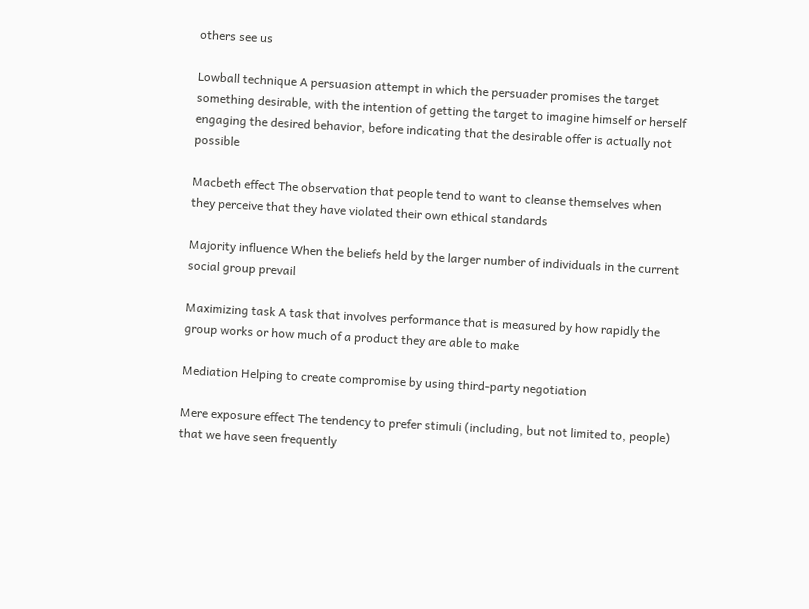others see us

Lowball technique A persuasion attempt in which the persuader promises the target something desirable, with the intention of getting the target to imagine himself or herself engaging the desired behavior, before indicating that the desirable offer is actually not possible

Macbeth effect The observation that people tend to want to cleanse themselves when they perceive that they have violated their own ethical standards

Majority influence When the beliefs held by the larger number of individuals in the current social group prevail

Maximizing task A task that involves performance that is measured by how rapidly the group works or how much of a product they are able to make

Mediation Helping to create compromise by using third-party negotiation

Mere exposure effect The tendency to prefer stimuli (including, but not limited to, people) that we have seen frequently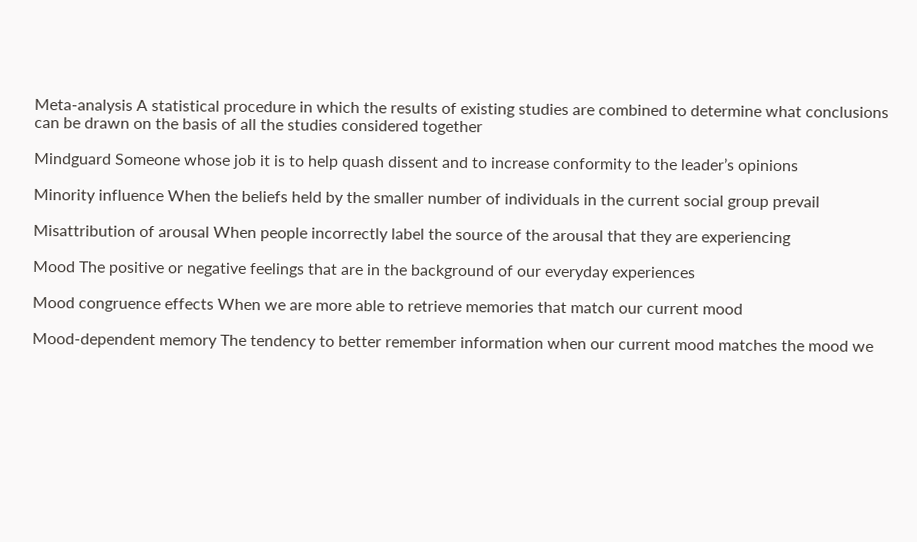Meta-analysis A statistical procedure in which the results of existing studies are combined to determine what conclusions can be drawn on the basis of all the studies considered together

Mindguard Someone whose job it is to help quash dissent and to increase conformity to the leader’s opinions

Minority influence When the beliefs held by the smaller number of individuals in the current social group prevail

Misattribution of arousal When people incorrectly label the source of the arousal that they are experiencing

Mood The positive or negative feelings that are in the background of our everyday experiences

Mood congruence effects When we are more able to retrieve memories that match our current mood

Mood-dependent memory The tendency to better remember information when our current mood matches the mood we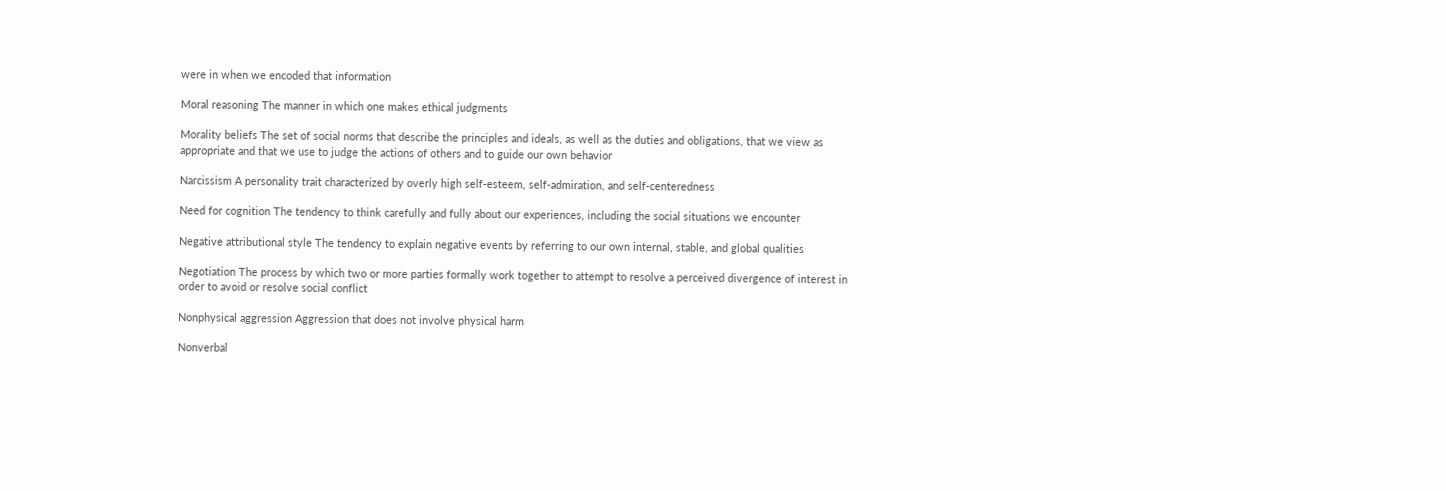were in when we encoded that information

Moral reasoning The manner in which one makes ethical judgments

Morality beliefs The set of social norms that describe the principles and ideals, as well as the duties and obligations, that we view as appropriate and that we use to judge the actions of others and to guide our own behavior

Narcissism A personality trait characterized by overly high self-esteem, self-admiration, and self-centeredness

Need for cognition The tendency to think carefully and fully about our experiences, including the social situations we encounter

Negative attributional style The tendency to explain negative events by referring to our own internal, stable, and global qualities

Negotiation The process by which two or more parties formally work together to attempt to resolve a perceived divergence of interest in order to avoid or resolve social conflict

Nonphysical aggression Aggression that does not involve physical harm

Nonverbal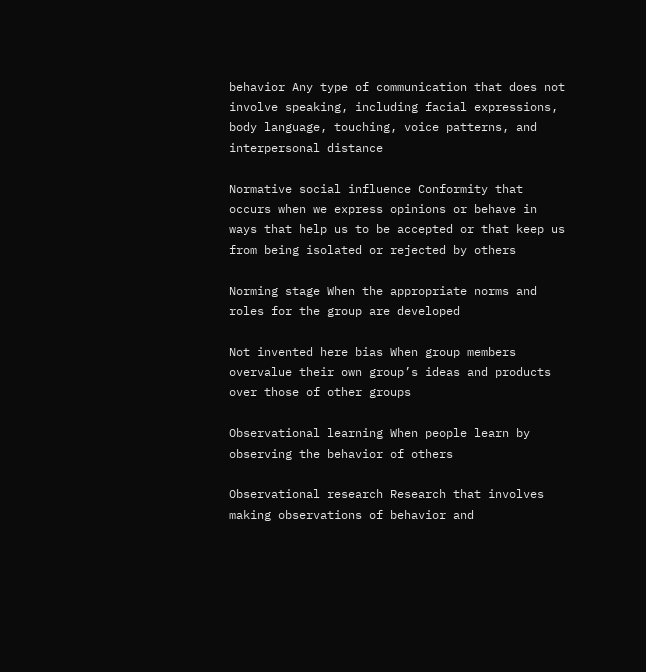behavior Any type of communication that does not involve speaking, including facial expressions, body language, touching, voice patterns, and interpersonal distance

Normative social influence Conformity that occurs when we express opinions or behave in ways that help us to be accepted or that keep us from being isolated or rejected by others

Norming stage When the appropriate norms and roles for the group are developed

Not invented here bias When group members overvalue their own group’s ideas and products over those of other groups

Observational learning When people learn by observing the behavior of others

Observational research Research that involves making observations of behavior and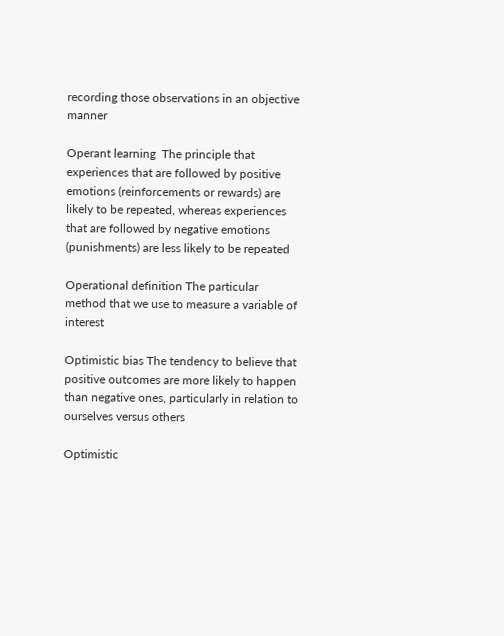recording those observations in an objective manner

Operant learning  The principle that experiences that are followed by positive emotions (reinforcements or rewards) are likely to be repeated, whereas experiences that are followed by negative emotions (punishments) are less likely to be repeated

Operational definition The particular method that we use to measure a variable of interest

Optimistic bias The tendency to believe that positive outcomes are more likely to happen than negative ones, particularly in relation to ourselves versus others

Optimistic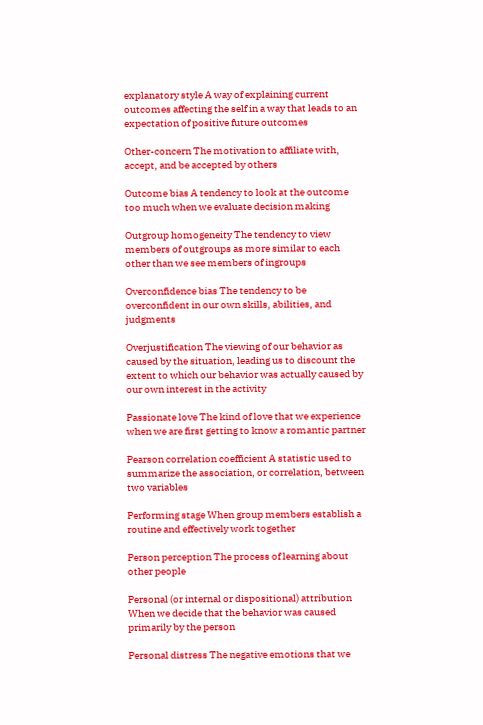explanatory style A way of explaining current outcomes affecting the self in a way that leads to an expectation of positive future outcomes

Other-concern The motivation to affiliate with, accept, and be accepted by others

Outcome bias A tendency to look at the outcome too much when we evaluate decision making

Outgroup homogeneity The tendency to view members of outgroups as more similar to each other than we see members of ingroups

Overconfidence bias The tendency to be overconfident in our own skills, abilities, and judgments

Overjustification The viewing of our behavior as caused by the situation, leading us to discount the extent to which our behavior was actually caused by our own interest in the activity

Passionate love The kind of love that we experience when we are first getting to know a romantic partner

Pearson correlation coefficient A statistic used to summarize the association, or correlation, between two variables

Performing stage When group members establish a routine and effectively work together

Person perception The process of learning about other people

Personal (or internal or dispositional) attribution When we decide that the behavior was caused primarily by the person

Personal distress The negative emotions that we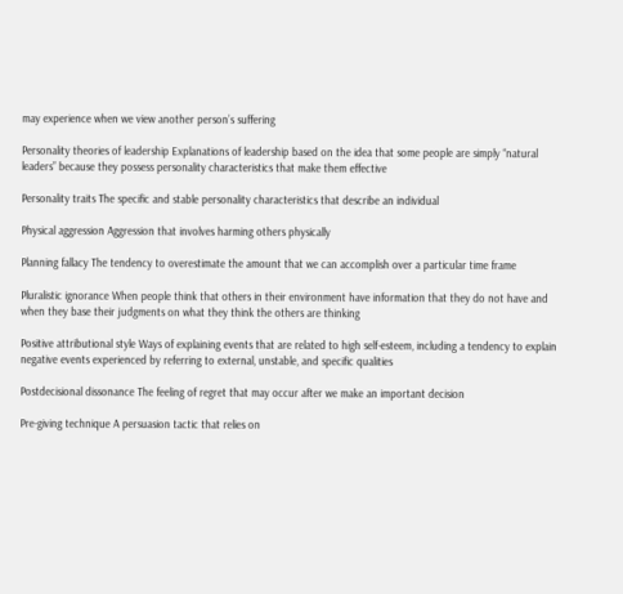may experience when we view another person’s suffering

Personality theories of leadership Explanations of leadership based on the idea that some people are simply “natural leaders” because they possess personality characteristics that make them effective

Personality traits The specific and stable personality characteristics that describe an individual

Physical aggression Aggression that involves harming others physically

Planning fallacy The tendency to overestimate the amount that we can accomplish over a particular time frame

Pluralistic ignorance When people think that others in their environment have information that they do not have and when they base their judgments on what they think the others are thinking

Positive attributional style Ways of explaining events that are related to high self-esteem, including a tendency to explain negative events experienced by referring to external, unstable, and specific qualities

Postdecisional dissonance The feeling of regret that may occur after we make an important decision

Pre-giving technique A persuasion tactic that relies on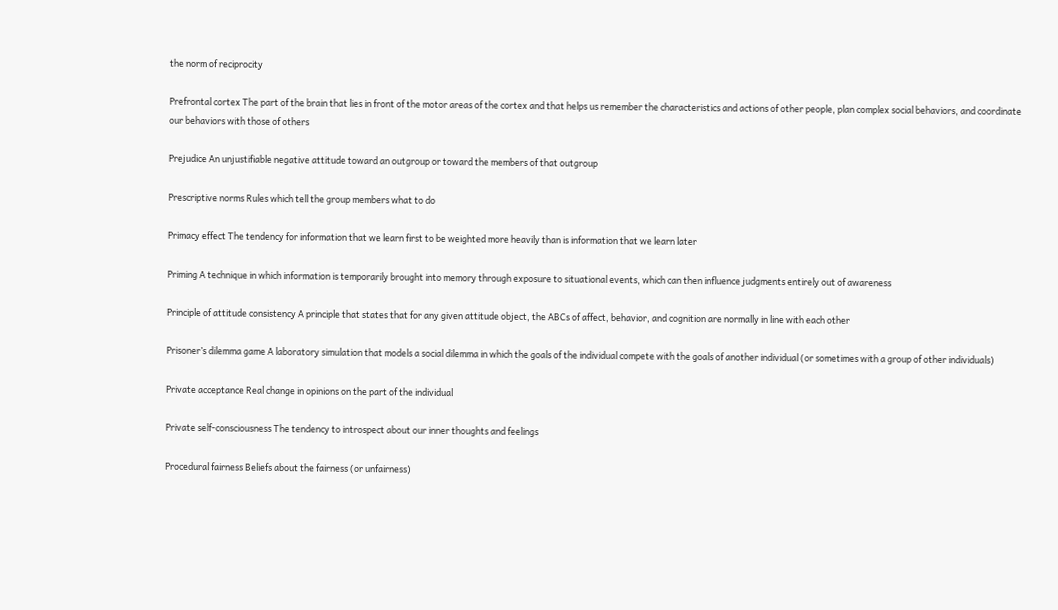the norm of reciprocity

Prefrontal cortex The part of the brain that lies in front of the motor areas of the cortex and that helps us remember the characteristics and actions of other people, plan complex social behaviors, and coordinate our behaviors with those of others

Prejudice An unjustifiable negative attitude toward an outgroup or toward the members of that outgroup

Prescriptive norms Rules which tell the group members what to do

Primacy effect The tendency for information that we learn first to be weighted more heavily than is information that we learn later

Priming A technique in which information is temporarily brought into memory through exposure to situational events, which can then influence judgments entirely out of awareness

Principle of attitude consistency A principle that states that for any given attitude object, the ABCs of affect, behavior, and cognition are normally in line with each other

Prisoner’s dilemma game A laboratory simulation that models a social dilemma in which the goals of the individual compete with the goals of another individual (or sometimes with a group of other individuals)

Private acceptance Real change in opinions on the part of the individual

Private self-consciousness The tendency to introspect about our inner thoughts and feelings

Procedural fairness Beliefs about the fairness (or unfairness)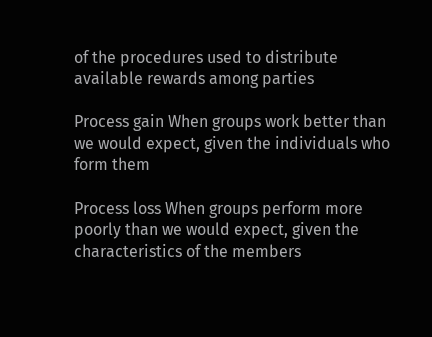of the procedures used to distribute available rewards among parties

Process gain When groups work better than we would expect, given the individuals who form them

Process loss When groups perform more poorly than we would expect, given the characteristics of the members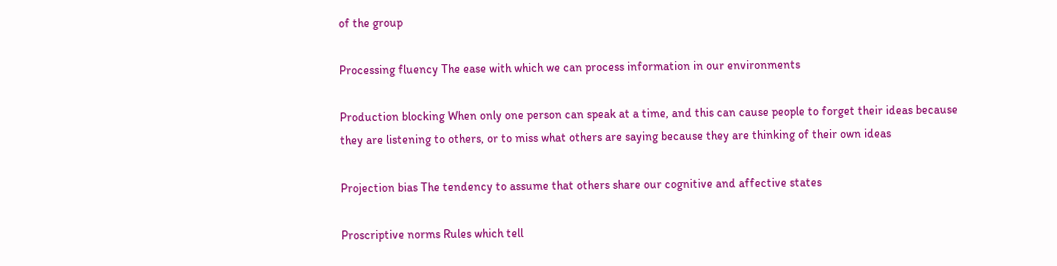of the group

Processing fluency The ease with which we can process information in our environments

Production blocking When only one person can speak at a time, and this can cause people to forget their ideas because they are listening to others, or to miss what others are saying because they are thinking of their own ideas

Projection bias The tendency to assume that others share our cognitive and affective states

Proscriptive norms Rules which tell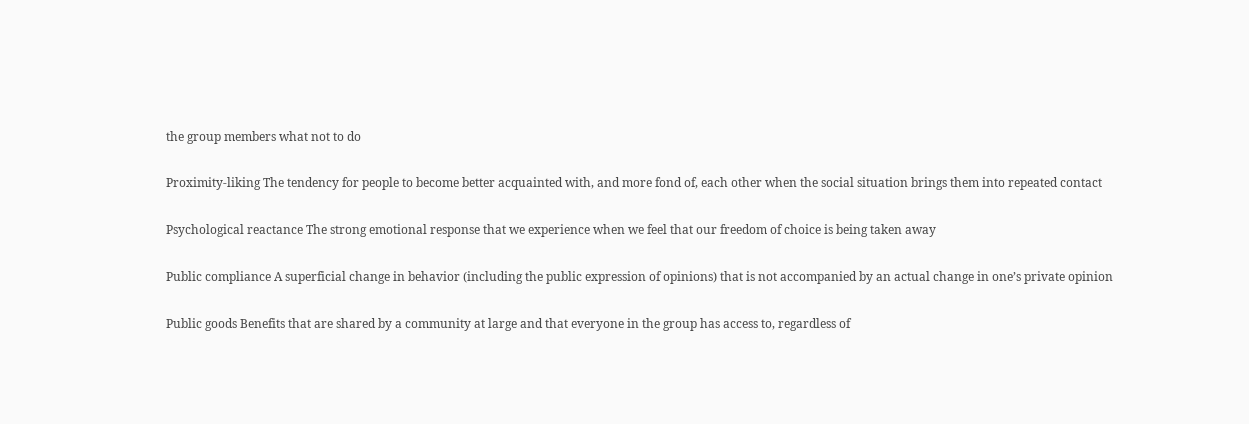the group members what not to do

Proximity-liking The tendency for people to become better acquainted with, and more fond of, each other when the social situation brings them into repeated contact

Psychological reactance The strong emotional response that we experience when we feel that our freedom of choice is being taken away

Public compliance A superficial change in behavior (including the public expression of opinions) that is not accompanied by an actual change in one’s private opinion

Public goods Benefits that are shared by a community at large and that everyone in the group has access to, regardless of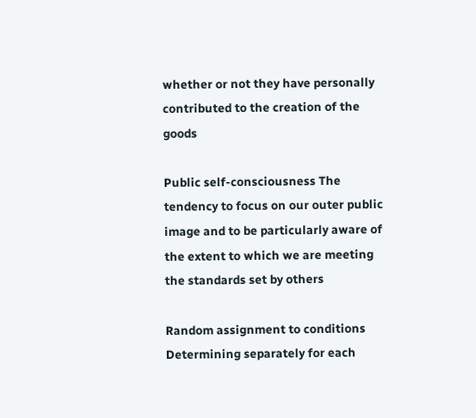whether or not they have personally contributed to the creation of the goods

Public self-consciousness The tendency to focus on our outer public image and to be particularly aware of the extent to which we are meeting the standards set by others

Random assignment to conditions Determining separately for each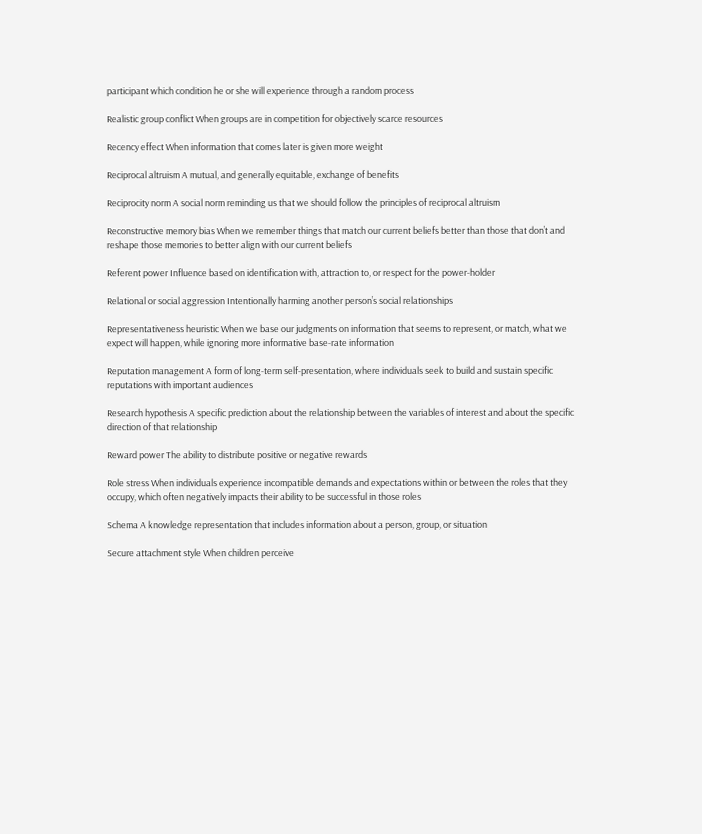participant which condition he or she will experience through a random process

Realistic group conflict When groups are in competition for objectively scarce resources

Recency effect When information that comes later is given more weight

Reciprocal altruism A mutual, and generally equitable, exchange of benefits

Reciprocity norm A social norm reminding us that we should follow the principles of reciprocal altruism

Reconstructive memory bias When we remember things that match our current beliefs better than those that don’t and reshape those memories to better align with our current beliefs

Referent power Influence based on identification with, attraction to, or respect for the power-holder

Relational or social aggression Intentionally harming another person’s social relationships

Representativeness heuristic When we base our judgments on information that seems to represent, or match, what we expect will happen, while ignoring more informative base-rate information

Reputation management A form of long-term self-presentation, where individuals seek to build and sustain specific reputations with important audiences

Research hypothesis A specific prediction about the relationship between the variables of interest and about the specific direction of that relationship

Reward power The ability to distribute positive or negative rewards

Role stress When individuals experience incompatible demands and expectations within or between the roles that they occupy, which often negatively impacts their ability to be successful in those roles

Schema A knowledge representation that includes information about a person, group, or situation

Secure attachment style When children perceive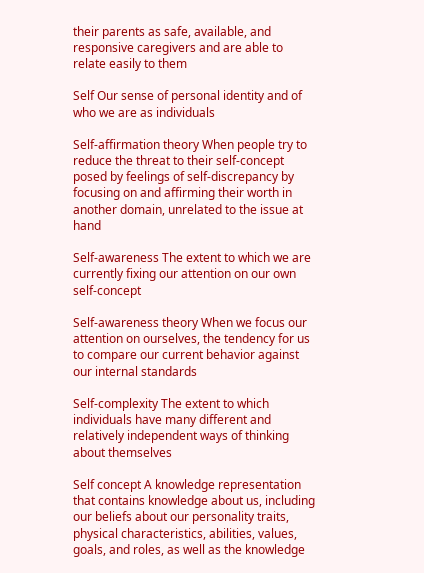their parents as safe, available, and responsive caregivers and are able to relate easily to them

Self Our sense of personal identity and of who we are as individuals

Self-affirmation theory When people try to reduce the threat to their self-concept posed by feelings of self-discrepancy by focusing on and affirming their worth in another domain, unrelated to the issue at hand

Self-awareness The extent to which we are currently fixing our attention on our own self-concept

Self-awareness theory When we focus our attention on ourselves, the tendency for us to compare our current behavior against our internal standards

Self-complexity The extent to which individuals have many different and relatively independent ways of thinking about themselves

Self concept A knowledge representation that contains knowledge about us, including our beliefs about our personality traits, physical characteristics, abilities, values, goals, and roles, as well as the knowledge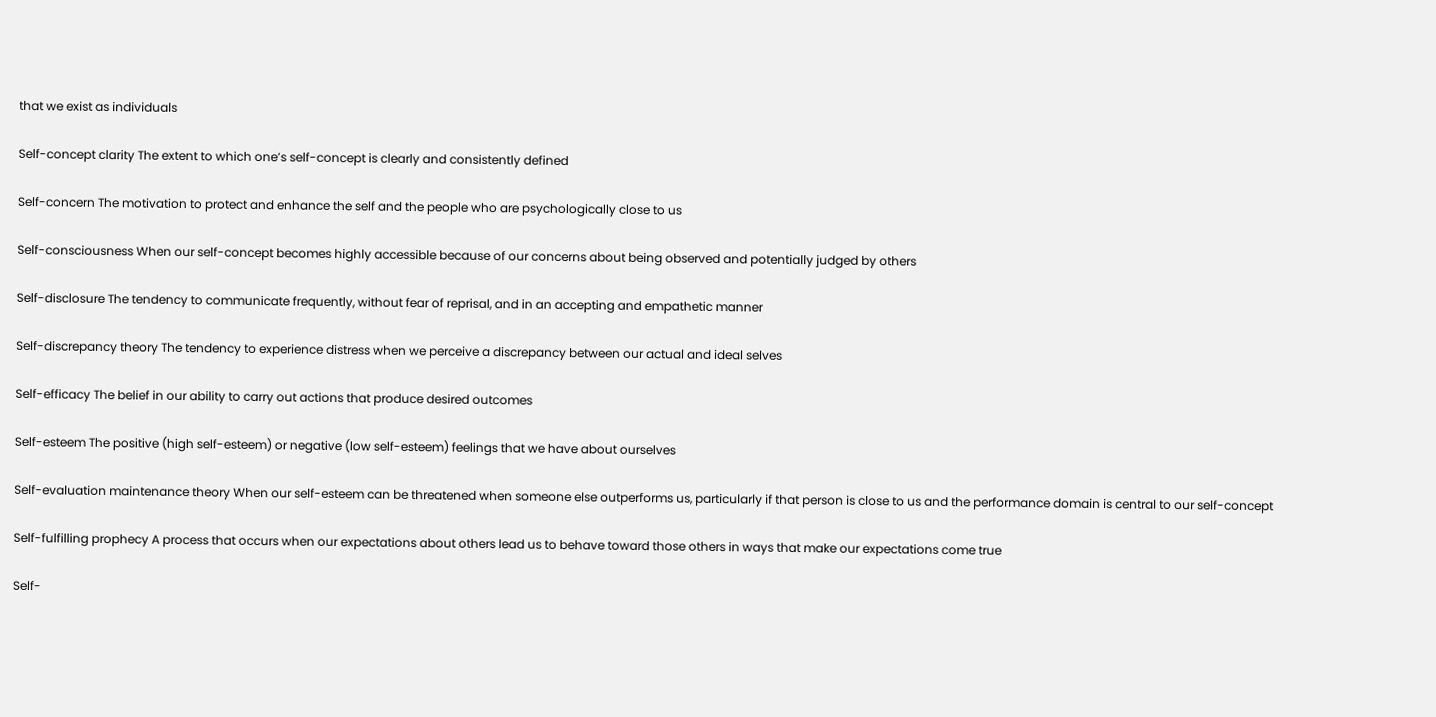that we exist as individuals

Self-concept clarity The extent to which one’s self-concept is clearly and consistently defined

Self-concern The motivation to protect and enhance the self and the people who are psychologically close to us

Self-consciousness When our self-concept becomes highly accessible because of our concerns about being observed and potentially judged by others

Self-disclosure The tendency to communicate frequently, without fear of reprisal, and in an accepting and empathetic manner

Self-discrepancy theory The tendency to experience distress when we perceive a discrepancy between our actual and ideal selves

Self-efficacy The belief in our ability to carry out actions that produce desired outcomes

Self-esteem The positive (high self-esteem) or negative (low self-esteem) feelings that we have about ourselves

Self-evaluation maintenance theory When our self-esteem can be threatened when someone else outperforms us, particularly if that person is close to us and the performance domain is central to our self-concept

Self-fulfilling prophecy A process that occurs when our expectations about others lead us to behave toward those others in ways that make our expectations come true

Self-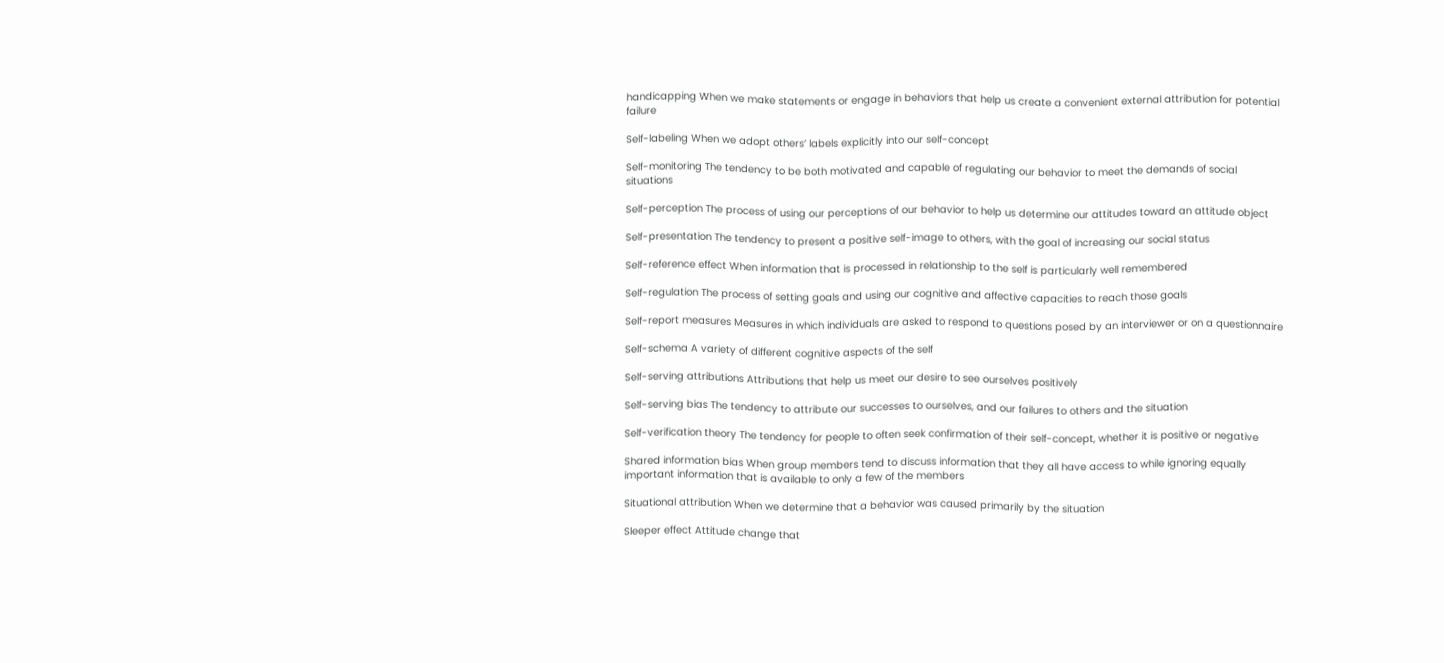handicapping When we make statements or engage in behaviors that help us create a convenient external attribution for potential failure

Self-labeling When we adopt others’ labels explicitly into our self-concept

Self-monitoring The tendency to be both motivated and capable of regulating our behavior to meet the demands of social situations

Self-perception The process of using our perceptions of our behavior to help us determine our attitudes toward an attitude object

Self-presentation The tendency to present a positive self-image to others, with the goal of increasing our social status

Self-reference effect When information that is processed in relationship to the self is particularly well remembered

Self-regulation The process of setting goals and using our cognitive and affective capacities to reach those goals

Self-report measures Measures in which individuals are asked to respond to questions posed by an interviewer or on a questionnaire

Self-schema A variety of different cognitive aspects of the self

Self-serving attributions Attributions that help us meet our desire to see ourselves positively

Self-serving bias The tendency to attribute our successes to ourselves, and our failures to others and the situation

Self-verification theory The tendency for people to often seek confirmation of their self-concept, whether it is positive or negative

Shared information bias When group members tend to discuss information that they all have access to while ignoring equally important information that is available to only a few of the members

Situational attribution When we determine that a behavior was caused primarily by the situation

Sleeper effect Attitude change that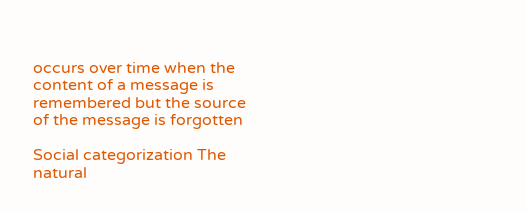occurs over time when the content of a message is remembered but the source of the message is forgotten

Social categorization The natural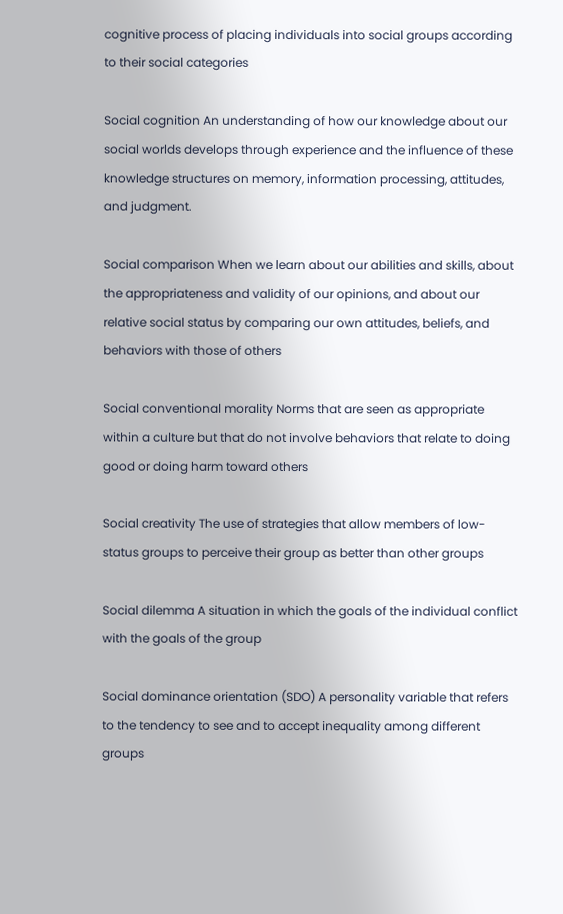cognitive process of placing individuals into social groups according to their social categories

Social cognition An understanding of how our knowledge about our social worlds develops through experience and the influence of these knowledge structures on memory, information processing, attitudes, and judgment.

Social comparison When we learn about our abilities and skills, about the appropriateness and validity of our opinions, and about our relative social status by comparing our own attitudes, beliefs, and behaviors with those of others

Social conventional morality Norms that are seen as appropriate within a culture but that do not involve behaviors that relate to doing good or doing harm toward others

Social creativity The use of strategies that allow members of low-status groups to perceive their group as better than other groups

Social dilemma A situation in which the goals of the individual conflict with the goals of the group

Social dominance orientation (SDO) A personality variable that refers to the tendency to see and to accept inequality among different groups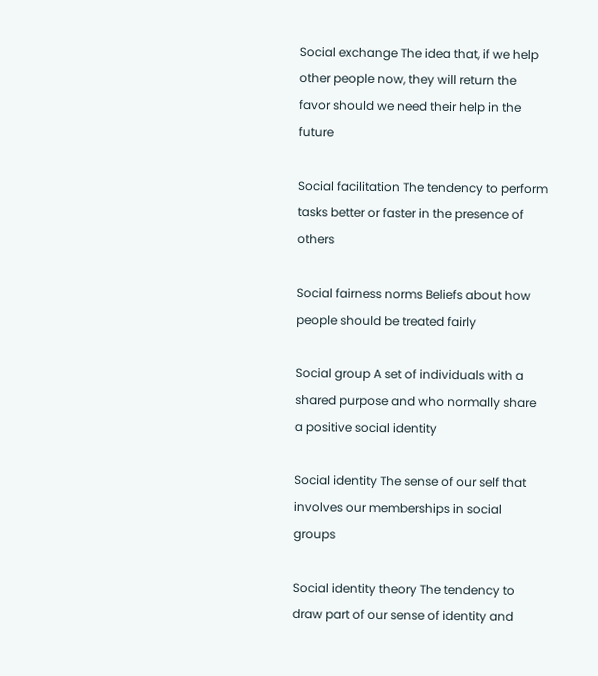Social exchange The idea that, if we help other people now, they will return the favor should we need their help in the future

Social facilitation The tendency to perform tasks better or faster in the presence of others

Social fairness norms Beliefs about how people should be treated fairly

Social group A set of individuals with a shared purpose and who normally share a positive social identity

Social identity The sense of our self that involves our memberships in social groups

Social identity theory The tendency to draw part of our sense of identity and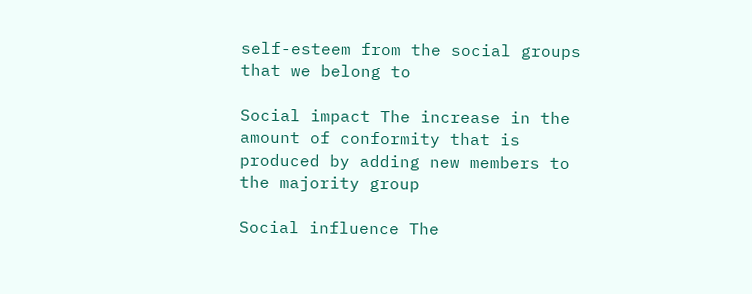self-esteem from the social groups that we belong to

Social impact The increase in the amount of conformity that is produced by adding new members to the majority group

Social influence The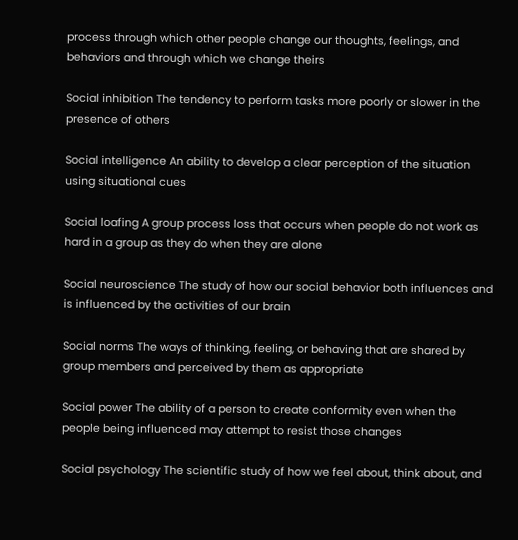process through which other people change our thoughts, feelings, and behaviors and through which we change theirs

Social inhibition The tendency to perform tasks more poorly or slower in the presence of others

Social intelligence An ability to develop a clear perception of the situation using situational cues

Social loafing A group process loss that occurs when people do not work as hard in a group as they do when they are alone

Social neuroscience The study of how our social behavior both influences and is influenced by the activities of our brain

Social norms The ways of thinking, feeling, or behaving that are shared by group members and perceived by them as appropriate

Social power The ability of a person to create conformity even when the people being influenced may attempt to resist those changes

Social psychology The scientific study of how we feel about, think about, and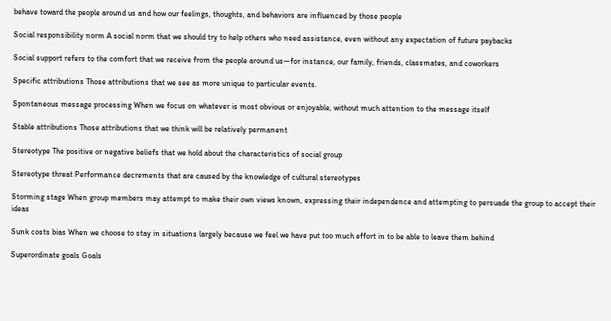behave toward the people around us and how our feelings, thoughts, and behaviors are influenced by those people

Social responsibility norm A social norm that we should try to help others who need assistance, even without any expectation of future paybacks

Social support refers to the comfort that we receive from the people around us—for instance, our family, friends, classmates, and coworkers

Specific attributions Those attributions that we see as more unique to particular events.

Spontaneous message processing When we focus on whatever is most obvious or enjoyable, without much attention to the message itself

Stable attributions Those attributions that we think will be relatively permanent

Stereotype The positive or negative beliefs that we hold about the characteristics of social group

Stereotype threat Performance decrements that are caused by the knowledge of cultural stereotypes

Storming stage When group members may attempt to make their own views known, expressing their independence and attempting to persuade the group to accept their ideas

Sunk costs bias When we choose to stay in situations largely because we feel we have put too much effort in to be able to leave them behind

Superordinate goals Goals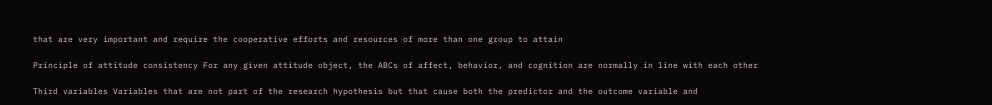that are very important and require the cooperative efforts and resources of more than one group to attain

Principle of attitude consistency For any given attitude object, the ABCs of affect, behavior, and cognition are normally in line with each other

Third variables Variables that are not part of the research hypothesis but that cause both the predictor and the outcome variable and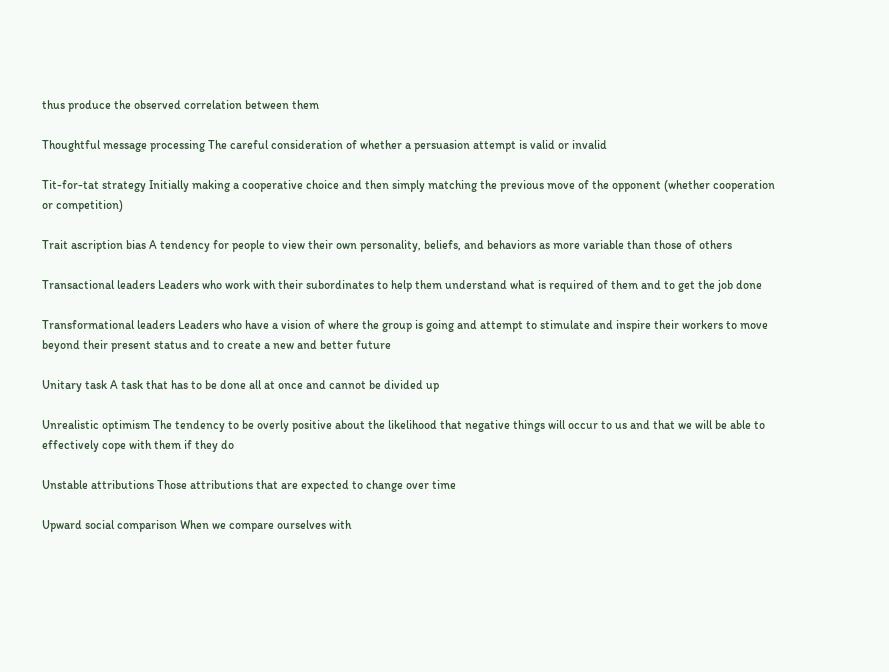thus produce the observed correlation between them

Thoughtful message processing The careful consideration of whether a persuasion attempt is valid or invalid

Tit-for-tat strategy Initially making a cooperative choice and then simply matching the previous move of the opponent (whether cooperation or competition)

Trait ascription bias A tendency for people to view their own personality, beliefs, and behaviors as more variable than those of others

Transactional leaders Leaders who work with their subordinates to help them understand what is required of them and to get the job done

Transformational leaders Leaders who have a vision of where the group is going and attempt to stimulate and inspire their workers to move beyond their present status and to create a new and better future

Unitary task A task that has to be done all at once and cannot be divided up

Unrealistic optimism The tendency to be overly positive about the likelihood that negative things will occur to us and that we will be able to effectively cope with them if they do

Unstable attributions Those attributions that are expected to change over time

Upward social comparison When we compare ourselves with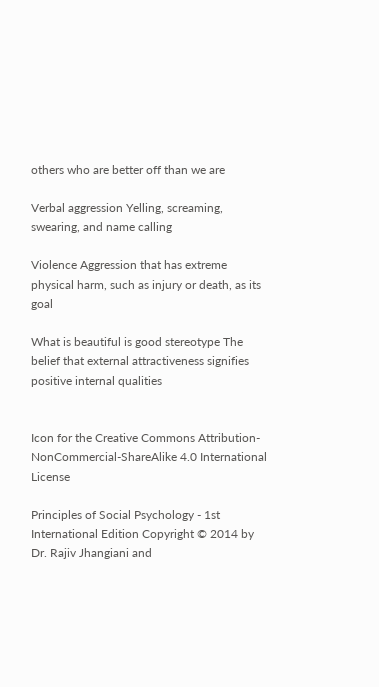others who are better off than we are

Verbal aggression Yelling, screaming, swearing, and name calling

Violence Aggression that has extreme physical harm, such as injury or death, as its goal

What is beautiful is good stereotype The belief that external attractiveness signifies positive internal qualities


Icon for the Creative Commons Attribution-NonCommercial-ShareAlike 4.0 International License

Principles of Social Psychology - 1st International Edition Copyright © 2014 by Dr. Rajiv Jhangiani and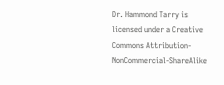Dr. Hammond Tarry is licensed under a Creative Commons Attribution-NonCommercial-ShareAlike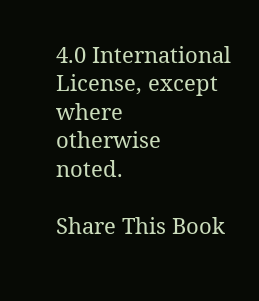4.0 International License, except where otherwise noted.

Share This Book